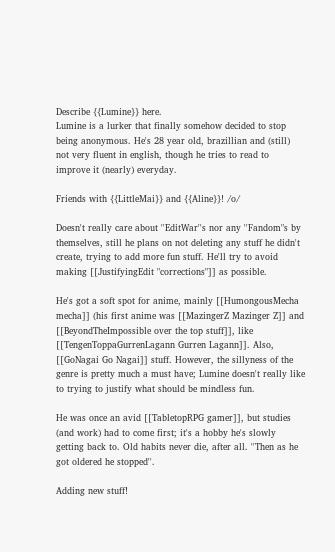Describe {{Lumine}} here.
Lumine is a lurker that finally somehow decided to stop being anonymous. He's 28 year old, brazillian and (still) not very fluent in english, though he tries to read to improve it (nearly) everyday.

Friends with {{LittleMai}} and {{Aline}}! /o/

Doesn't really care about ''EditWar''s nor any ''Fandom"s by themselves, still he plans on not deleting any stuff he didn't create, trying to add more fun stuff. He'll try to avoid making [[JustifyingEdit "corrections"]] as possible.

He's got a soft spot for anime, mainly [[HumongousMecha mecha]] (his first anime was [[MazingerZ Mazinger Z]] and [[BeyondTheImpossible over the top stuff]], like [[TengenToppaGurrenLagann Gurren Lagann]]. Also, [[GoNagai Go Nagai]] stuff. However, the sillyness of the genre is pretty much a must have; Lumine doesn't really like to trying to justify what should be mindless fun.

He was once an avid [[TabletopRPG gamer]], but studies (and work) had to come first; it's a hobby he's slowly getting back to. Old habits never die, after all. ''Then as he got oldered he stopped''.

Adding new stuff!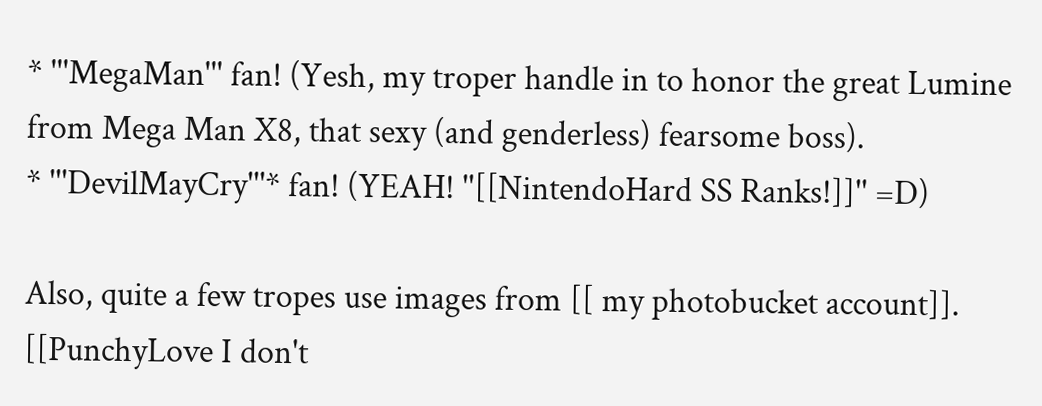* '''MegaMan''' fan! (Yesh, my troper handle in to honor the great Lumine from Mega Man X8, that sexy (and genderless) fearsome boss).
* '''DevilMayCry'''* fan! (YEAH! ''[[NintendoHard SS Ranks!]]'' =D)

Also, quite a few tropes use images from [[ my photobucket account]]. [[PunchyLove I don't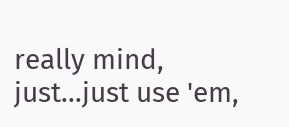really mind, just...just use 'em,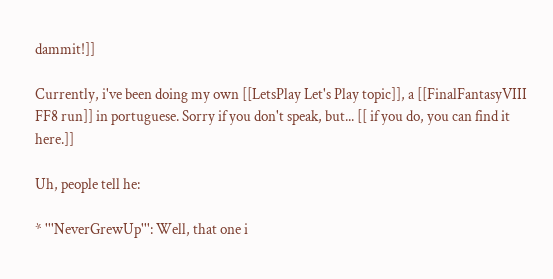dammit!]]

Currently, i've been doing my own [[LetsPlay Let's Play topic]], a [[FinalFantasyVIII FF8 run]] in portuguese. Sorry if you don't speak, but... [[ if you do, you can find it here.]]

Uh, people tell he:

* '''NeverGrewUp''': Well, that one i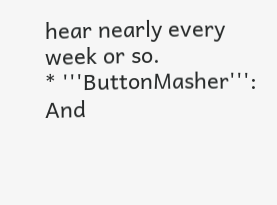hear nearly every week or so.
* '''ButtonMasher''': And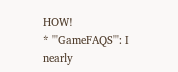HOW!
* '''GameFAQS''': I nearly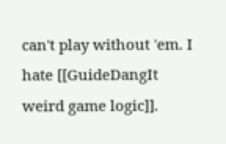can't play without 'em. I hate [[GuideDangIt weird game logic]].